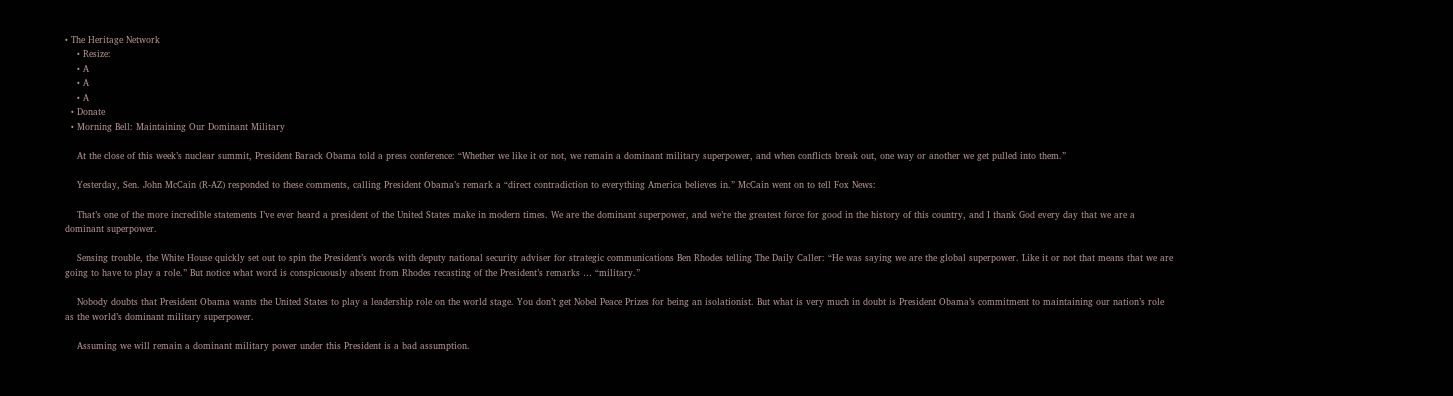• The Heritage Network
    • Resize:
    • A
    • A
    • A
  • Donate
  • Morning Bell: Maintaining Our Dominant Military

    At the close of this week’s nuclear summit, President Barack Obama told a press conference: “Whether we like it or not, we remain a dominant military superpower, and when conflicts break out, one way or another we get pulled into them.”

    Yesterday, Sen. John McCain (R-AZ) responded to these comments, calling President Obama’s remark a “direct contradiction to everything America believes in.” McCain went on to tell Fox News:

    That’s one of the more incredible statements I’ve ever heard a president of the United States make in modern times. We are the dominant superpower, and we’re the greatest force for good in the history of this country, and I thank God every day that we are a dominant superpower.

    Sensing trouble, the White House quickly set out to spin the President’s words with deputy national security adviser for strategic communications Ben Rhodes telling The Daily Caller: “He was saying we are the global superpower. Like it or not that means that we are going to have to play a role.” But notice what word is conspicuously absent from Rhodes recasting of the President’s remarks … “military.”

    Nobody doubts that President Obama wants the United States to play a leadership role on the world stage. You don’t get Nobel Peace Prizes for being an isolationist. But what is very much in doubt is President Obama’s commitment to maintaining our nation’s role as the world’s dominant military superpower.

    Assuming we will remain a dominant military power under this President is a bad assumption.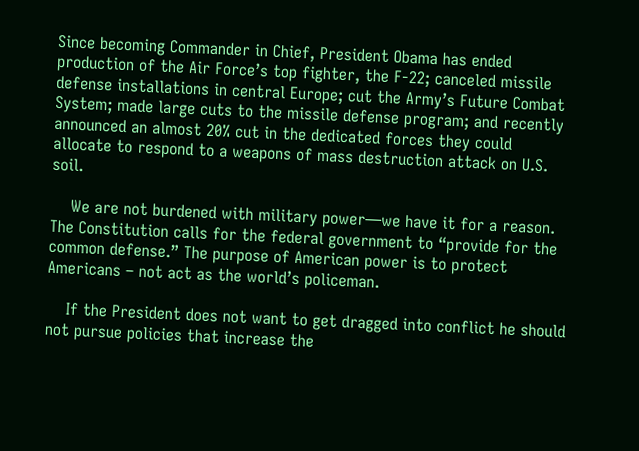Since becoming Commander in Chief, President Obama has ended production of the Air Force’s top fighter, the F-22; canceled missile defense installations in central Europe; cut the Army’s Future Combat System; made large cuts to the missile defense program; and recently announced an almost 20% cut in the dedicated forces they could allocate to respond to a weapons of mass destruction attack on U.S. soil.

    We are not burdened with military power—we have it for a reason. The Constitution calls for the federal government to “provide for the common defense.” The purpose of American power is to protect Americans – not act as the world’s policeman.

    If the President does not want to get dragged into conflict he should not pursue policies that increase the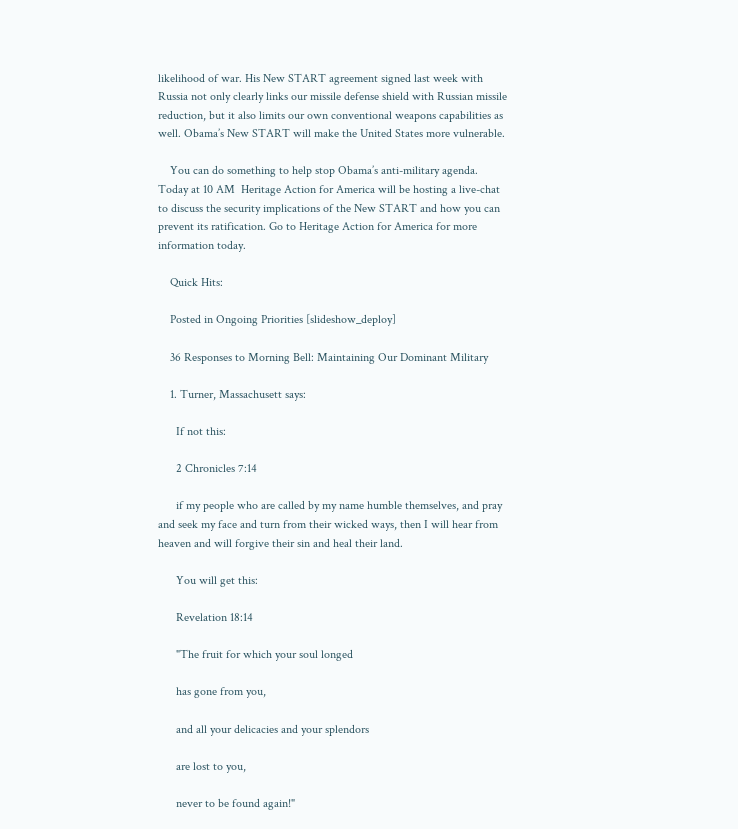likelihood of war. His New START agreement signed last week with Russia not only clearly links our missile defense shield with Russian missile reduction, but it also limits our own conventional weapons capabilities as well. Obama’s New START will make the United States more vulnerable.

    You can do something to help stop Obama’s anti-military agenda. Today at 10 AM  Heritage Action for America will be hosting a live-chat to discuss the security implications of the New START and how you can prevent its ratification. Go to Heritage Action for America for more information today.

    Quick Hits:

    Posted in Ongoing Priorities [slideshow_deploy]

    36 Responses to Morning Bell: Maintaining Our Dominant Military

    1. Turner, Massachusett says:

      If not this:

      2 Chronicles 7:14

      if my people who are called by my name humble themselves, and pray and seek my face and turn from their wicked ways, then I will hear from heaven and will forgive their sin and heal their land.

      You will get this:

      Revelation 18:14

      "The fruit for which your soul longed

      has gone from you,

      and all your delicacies and your splendors

      are lost to you,

      never to be found again!"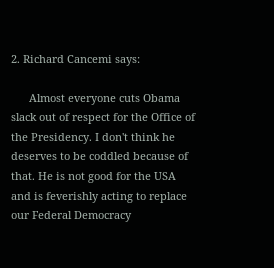2. Richard Cancemi says:

      Almost everyone cuts Obama slack out of respect for the Office of the Presidency. I don't think he deserves to be coddled because of that. He is not good for the USA and is feverishly acting to replace our Federal Democracy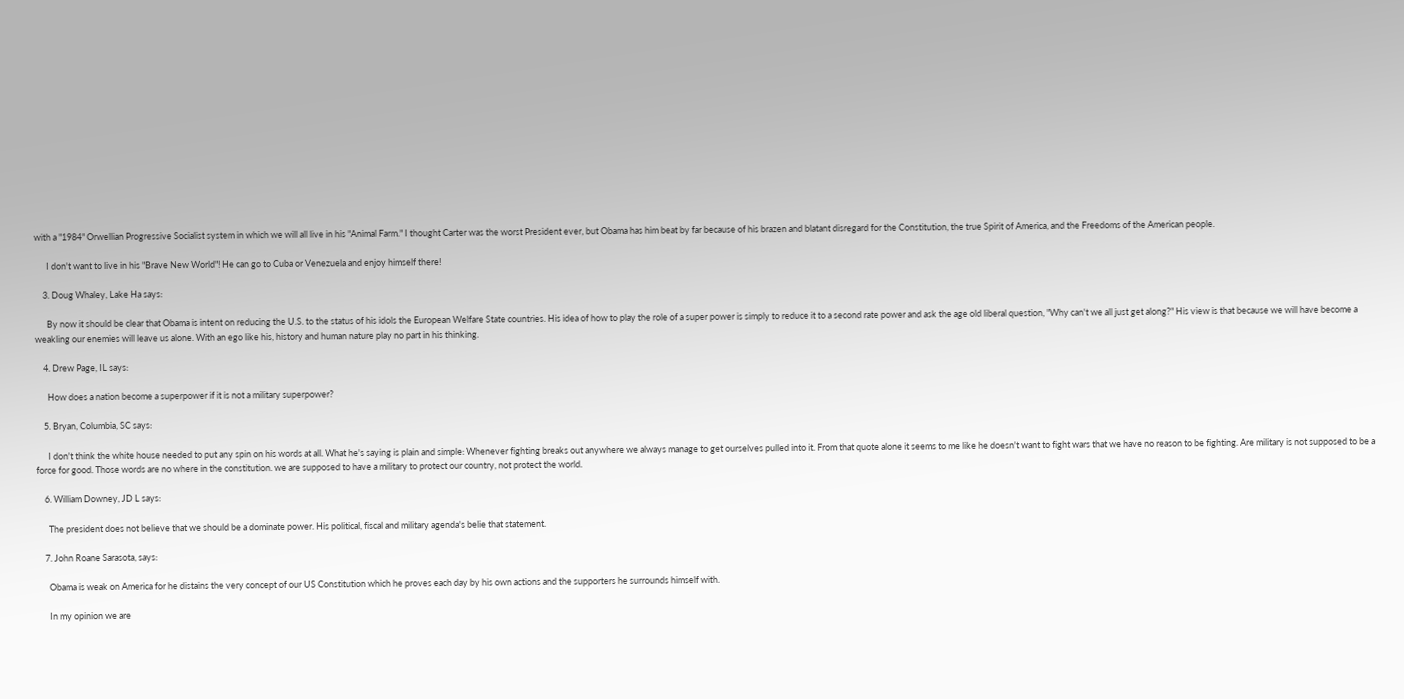with a "1984" Orwellian Progressive Socialist system in which we will all live in his "Animal Farm." I thought Carter was the worst President ever, but Obama has him beat by far because of his brazen and blatant disregard for the Constitution, the true Spirit of America, and the Freedoms of the American people.

      I don't want to live in his "Brave New World"! He can go to Cuba or Venezuela and enjoy himself there!

    3. Doug Whaley, Lake Ha says:

      By now it should be clear that Obama is intent on reducing the U.S. to the status of his idols the European Welfare State countries. His idea of how to play the role of a super power is simply to reduce it to a second rate power and ask the age old liberal question, "Why can't we all just get along?" His view is that because we will have become a weakling our enemies will leave us alone. With an ego like his, history and human nature play no part in his thinking.

    4. Drew Page, IL says:

      How does a nation become a superpower if it is not a military superpower?

    5. Bryan, Columbia, SC says:

      I don't think the white house needed to put any spin on his words at all. What he's saying is plain and simple: Whenever fighting breaks out anywhere we always manage to get ourselves pulled into it. From that quote alone it seems to me like he doesn't want to fight wars that we have no reason to be fighting. Are military is not supposed to be a force for good. Those words are no where in the constitution. we are supposed to have a military to protect our country, not protect the world.

    6. William Downey, JD L says:

      The president does not believe that we should be a dominate power. His political, fiscal and military agenda's belie that statement.

    7. John Roane Sarasota, says:

      Obama is weak on America for he distains the very concept of our US Constitution which he proves each day by his own actions and the supporters he surrounds himself with.

      In my opinion we are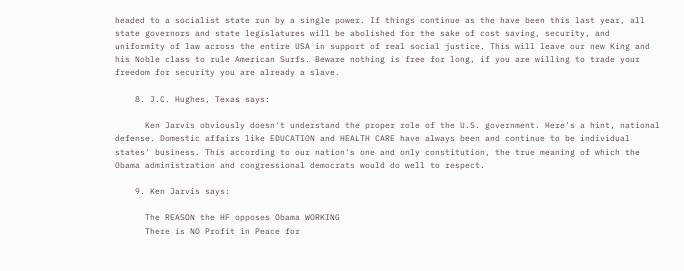headed to a socialist state run by a single power. If things continue as the have been this last year, all state governors and state legislatures will be abolished for the sake of cost saving, security, and uniformity of law across the entire USA in support of real social justice. This will leave our new King and his Noble class to rule American Surfs. Beware nothing is free for long, if you are willing to trade your freedom for security you are already a slave.

    8. J.C. Hughes, Texas says:

      Ken Jarvis obviously doesn't understand the proper role of the U.S. government. Here's a hint, national defense. Domestic affairs like EDUCATION and HEALTH CARE have always been and continue to be individual states' business. This according to our nation's one and only constitution, the true meaning of which the Obama administration and congressional democrats would do well to respect.

    9. Ken Jarvis says:

      The REASON the HF opposes Obama WORKING
      There is NO Profit in Peace for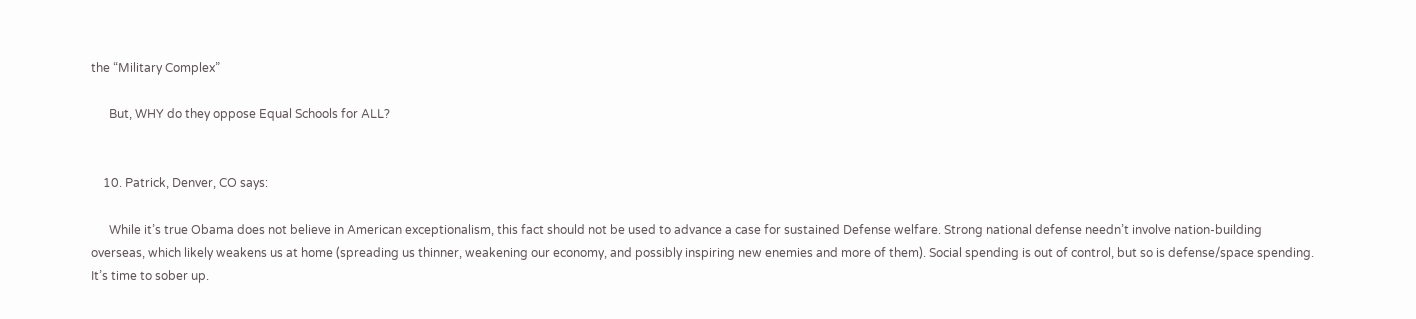the “Military Complex”

      But, WHY do they oppose Equal Schools for ALL?


    10. Patrick, Denver, CO says:

      While it’s true Obama does not believe in American exceptionalism, this fact should not be used to advance a case for sustained Defense welfare. Strong national defense needn’t involve nation-building overseas, which likely weakens us at home (spreading us thinner, weakening our economy, and possibly inspiring new enemies and more of them). Social spending is out of control, but so is defense/space spending. It’s time to sober up.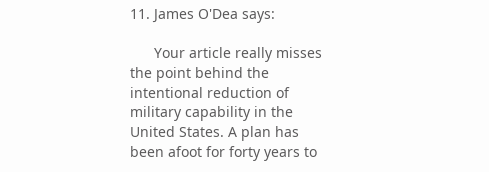11. James O'Dea says:

      Your article really misses the point behind the intentional reduction of military capability in the United States. A plan has been afoot for forty years to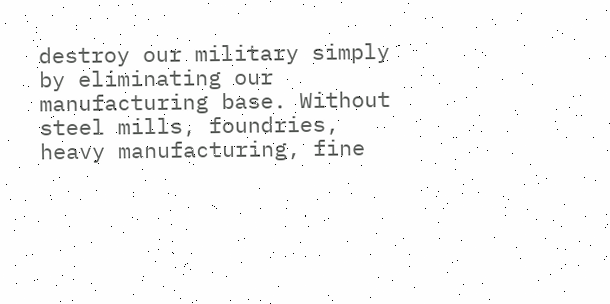destroy our military simply by eliminating our manufacturing base. Without steel mills, foundries, heavy manufacturing, fine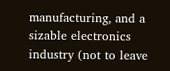manufacturing, and a sizable electronics industry (not to leave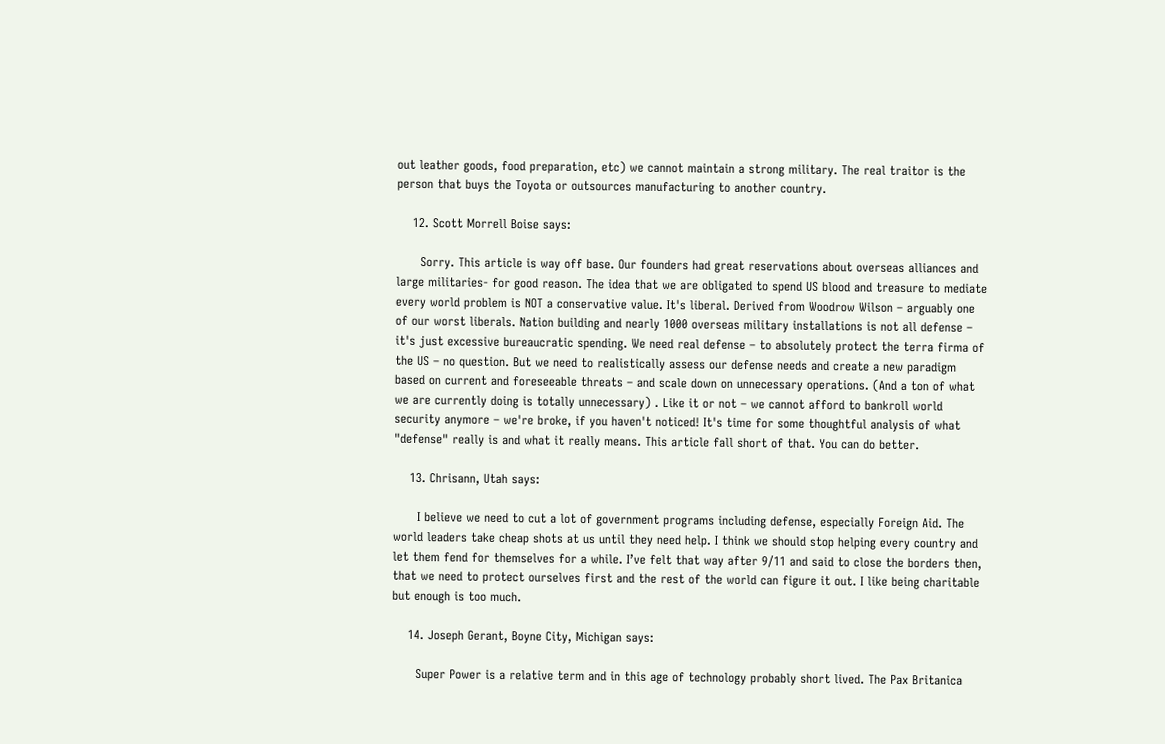out leather goods, food preparation, etc) we cannot maintain a strong military. The real traitor is the person that buys the Toyota or outsources manufacturing to another country.

    12. Scott Morrell Boise says:

      Sorry. This article is way off base. Our founders had great reservations about overseas alliances and large militaries- for good reason. The idea that we are obligated to spend US blood and treasure to mediate every world problem is NOT a conservative value. It's liberal. Derived from Woodrow Wilson – arguably one of our worst liberals. Nation building and nearly 1000 overseas military installations is not all defense – it's just excessive bureaucratic spending. We need real defense – to absolutely protect the terra firma of the US – no question. But we need to realistically assess our defense needs and create a new paradigm based on current and foreseeable threats – and scale down on unnecessary operations. (And a ton of what we are currently doing is totally unnecessary) . Like it or not – we cannot afford to bankroll world security anymore – we're broke, if you haven't noticed! It's time for some thoughtful analysis of what "defense" really is and what it really means. This article fall short of that. You can do better.

    13. Chrisann, Utah says:

      I believe we need to cut a lot of government programs including defense, especially Foreign Aid. The world leaders take cheap shots at us until they need help. I think we should stop helping every country and let them fend for themselves for a while. I’ve felt that way after 9/11 and said to close the borders then, that we need to protect ourselves first and the rest of the world can figure it out. I like being charitable but enough is too much.

    14. Joseph Gerant, Boyne City, Michigan says:

      Super Power is a relative term and in this age of technology probably short lived. The Pax Britanica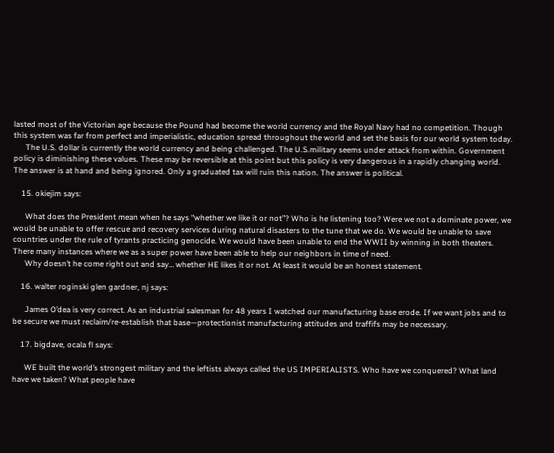lasted most of the Victorian age because the Pound had become the world currency and the Royal Navy had no competition. Though this system was far from perfect and imperialistic, education spread throughout the world and set the basis for our world system today.
      The U.S. dollar is currently the world currency and being challenged. The U.S.military seems under attack from within. Government policy is diminishing these values. These may be reversible at this point but this policy is very dangerous in a rapidly changing world. The answer is at hand and being ignored. Only a graduated tax will ruin this nation. The answer is political.

    15. okiejim says:

      What does the President mean when he says “whether we like it or not”? Who is he listening too? Were we not a dominate power, we would be unable to offer rescue and recovery services during natural disasters to the tune that we do. We would be unable to save countries under the rule of tyrants practicing genocide. We would have been unable to end the WWII by winning in both theaters. There many instances where we as a super power have been able to help our neighbors in time of need.
      Why doesn’t he come right out and say… whether HE likes it or not. At least it would be an honest statement.

    16. walter roginski glen gardner, nj says:

      James O’dea is very correct. As an industrial salesman for 48 years I watched our manufacturing base erode. If we want jobs and to be secure we must reclaim/re-establish that base—protectionist manufacturing attitudes and traffifs may be necessary.

    17. bigdave, ocala fl says:

      WE built the world’s strongest military and the leftists always called the US IMPERIALISTS. Who have we conquered? What land have we taken? What people have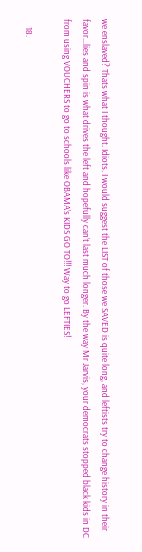we enslaved? Thats what I thought. Idiots. I would suggest the LIST of those we SAVED is quite long, and leftists try to change history in their favor…lies and spin is what drives the left and hopefully can’t last much longer. By the way Mr Jarvis, your democrats stopped black kids in DC from using VOUCHERS to go to schools like OBAMA’s KIDS GO TO!!! Way to go LEFTIES!

    18.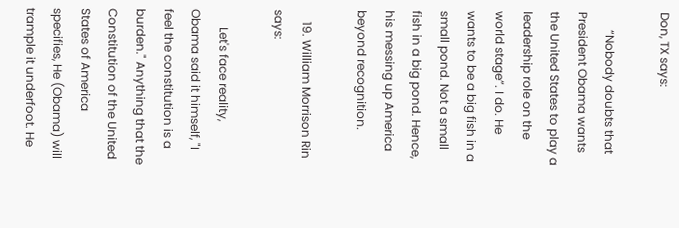Don, TX says:

      “Nobody doubts that President Obama wants the United States to play a leadership role on the world stage”. I do. He wants to be a big fish in a small pond. Not a small fish in a big pond. Hence, his messing up America beyond recognition.

    19. William Morrison Rin says:

      Let's face reality, Obama said it himself, "I feel the constitution is a burden." Anything that the Constitution of the United States of America specifies, He (Obama) will trample it underfoot. He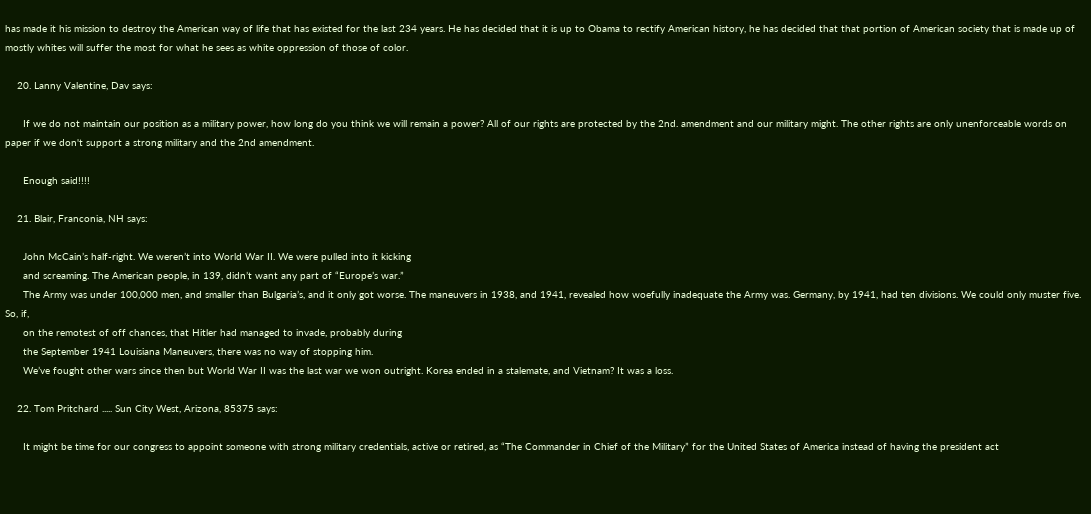has made it his mission to destroy the American way of life that has existed for the last 234 years. He has decided that it is up to Obama to rectify American history, he has decided that that portion of American society that is made up of mostly whites will suffer the most for what he sees as white oppression of those of color.

    20. Lanny Valentine, Dav says:

      If we do not maintain our position as a military power, how long do you think we will remain a power? All of our rights are protected by the 2nd. amendment and our military might. The other rights are only unenforceable words on paper if we don't support a strong military and the 2nd amendment.

      Enough said!!!!

    21. Blair, Franconia, NH says:

      John McCain’s half-right. We weren’t into World War II. We were pulled into it kicking
      and screaming. The American people, in 139, didn’t want any part of “Europe’s war.”
      The Army was under 100,000 men, and smaller than Bulgaria’s, and it only got worse. The maneuvers in 1938, and 1941, revealed how woefully inadequate the Army was. Germany, by 1941, had ten divisions. We could only muster five. So, if,
      on the remotest of off chances, that Hitler had managed to invade, probably during
      the September 1941 Louisiana Maneuvers, there was no way of stopping him.
      We’ve fought other wars since then but World War II was the last war we won outright. Korea ended in a stalemate, and Vietnam? It was a loss.

    22. Tom Pritchard ..... Sun City West, Arizona, 85375 says:

      It might be time for our congress to appoint someone with strong military credentials, active or retired, as “The Commander in Chief of the Military” for the United States of America instead of having the president act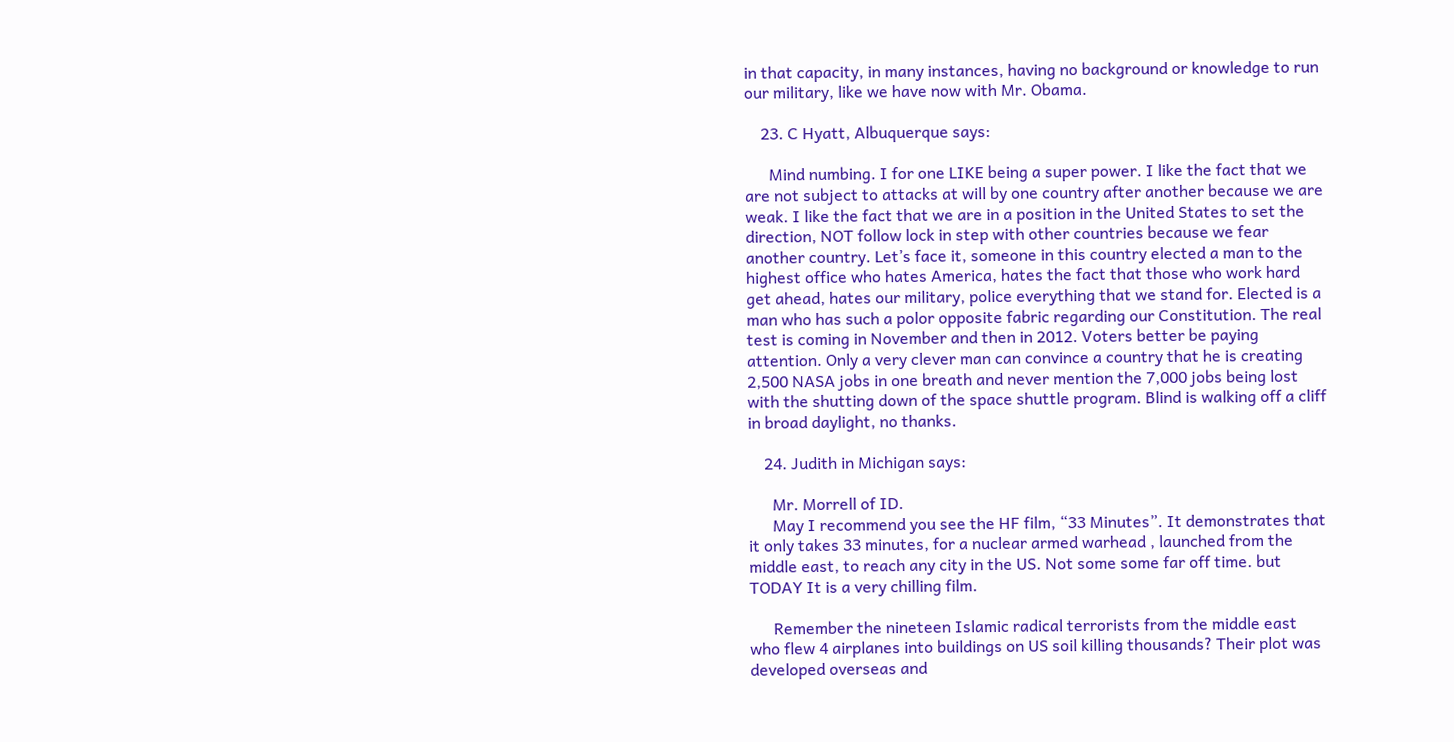in that capacity, in many instances, having no background or knowledge to run our military, like we have now with Mr. Obama.

    23. C Hyatt, Albuquerque says:

      Mind numbing. I for one LIKE being a super power. I like the fact that we are not subject to attacks at will by one country after another because we are weak. I like the fact that we are in a position in the United States to set the direction, NOT follow lock in step with other countries because we fear another country. Let’s face it, someone in this country elected a man to the highest office who hates America, hates the fact that those who work hard get ahead, hates our military, police everything that we stand for. Elected is a man who has such a polor opposite fabric regarding our Constitution. The real test is coming in November and then in 2012. Voters better be paying attention. Only a very clever man can convince a country that he is creating 2,500 NASA jobs in one breath and never mention the 7,000 jobs being lost with the shutting down of the space shuttle program. Blind is walking off a cliff in broad daylight, no thanks.

    24. Judith in Michigan says:

      Mr. Morrell of ID.
      May I recommend you see the HF film, “33 Minutes”. It demonstrates that it only takes 33 minutes, for a nuclear armed warhead , launched from the middle east, to reach any city in the US. Not some some far off time. but TODAY It is a very chilling film.

      Remember the nineteen Islamic radical terrorists from the middle east who flew 4 airplanes into buildings on US soil killing thousands? Their plot was developed overseas and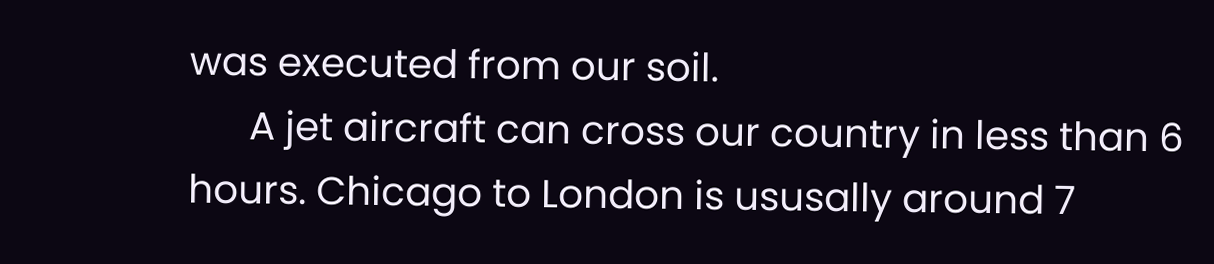was executed from our soil.
      A jet aircraft can cross our country in less than 6 hours. Chicago to London is ususally around 7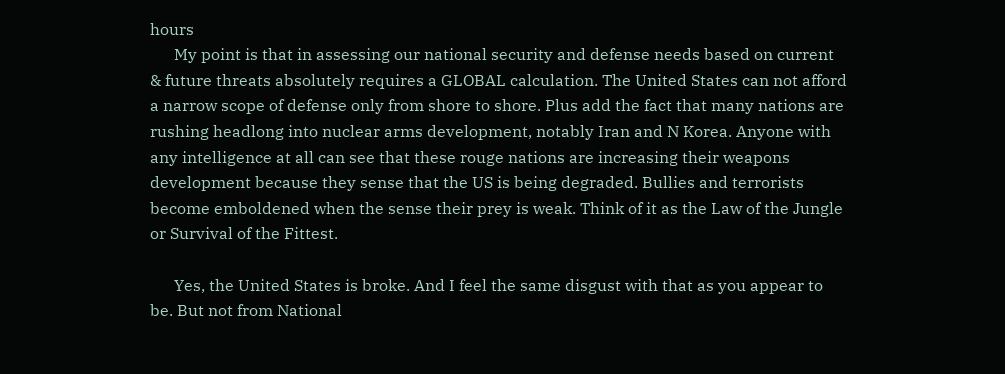hours
      My point is that in assessing our national security and defense needs based on current & future threats absolutely requires a GLOBAL calculation. The United States can not afford a narrow scope of defense only from shore to shore. Plus add the fact that many nations are rushing headlong into nuclear arms development, notably Iran and N Korea. Anyone with any intelligence at all can see that these rouge nations are increasing their weapons development because they sense that the US is being degraded. Bullies and terrorists become emboldened when the sense their prey is weak. Think of it as the Law of the Jungle or Survival of the Fittest.

      Yes, the United States is broke. And I feel the same disgust with that as you appear to be. But not from National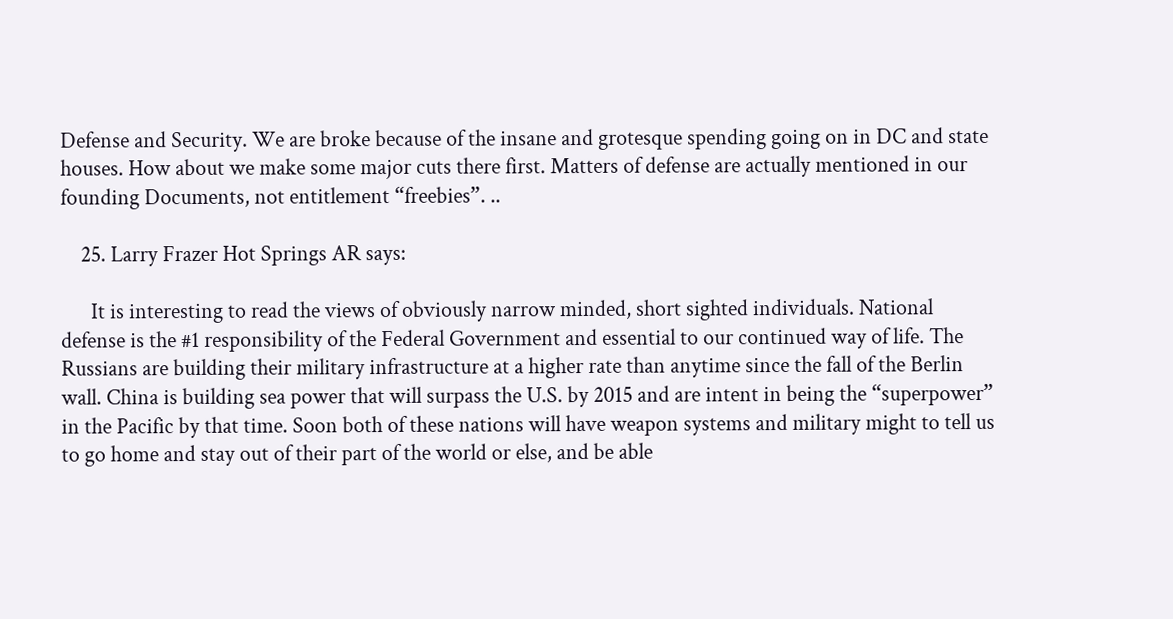Defense and Security. We are broke because of the insane and grotesque spending going on in DC and state houses. How about we make some major cuts there first. Matters of defense are actually mentioned in our founding Documents, not entitlement “freebies”. ..

    25. Larry Frazer Hot Springs AR says:

      It is interesting to read the views of obviously narrow minded, short sighted individuals. National defense is the #1 responsibility of the Federal Government and essential to our continued way of life. The Russians are building their military infrastructure at a higher rate than anytime since the fall of the Berlin wall. China is building sea power that will surpass the U.S. by 2015 and are intent in being the “superpower” in the Pacific by that time. Soon both of these nations will have weapon systems and military might to tell us to go home and stay out of their part of the world or else, and be able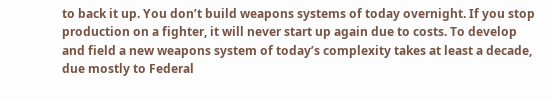to back it up. You don’t build weapons systems of today overnight. If you stop production on a fighter, it will never start up again due to costs. To develop and field a new weapons system of today’s complexity takes at least a decade, due mostly to Federal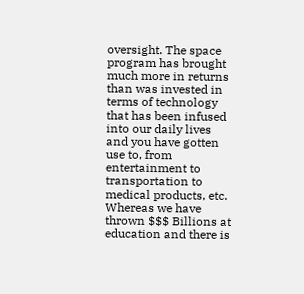oversight. The space program has brought much more in returns than was invested in terms of technology that has been infused into our daily lives and you have gotten use to, from entertainment to transportation to medical products, etc. Whereas we have thrown $$$ Billions at education and there is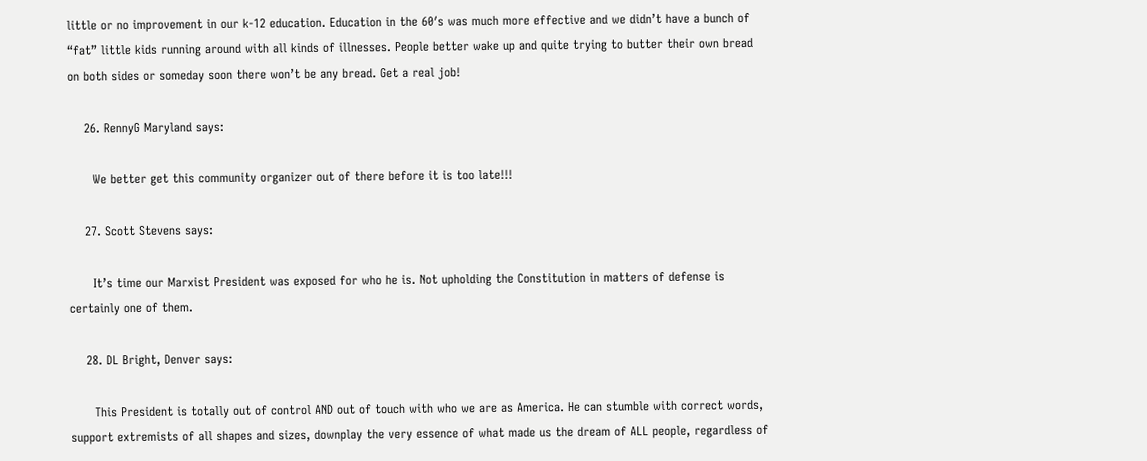little or no improvement in our k-12 education. Education in the 60′s was much more effective and we didn’t have a bunch of “fat” little kids running around with all kinds of illnesses. People better wake up and quite trying to butter their own bread on both sides or someday soon there won’t be any bread. Get a real job!

    26. RennyG Maryland says:

      We better get this community organizer out of there before it is too late!!!

    27. Scott Stevens says:

      It’s time our Marxist President was exposed for who he is. Not upholding the Constitution in matters of defense is certainly one of them.

    28. DL Bright, Denver says:

      This President is totally out of control AND out of touch with who we are as America. He can stumble with correct words, support extremists of all shapes and sizes, downplay the very essence of what made us the dream of ALL people, regardless of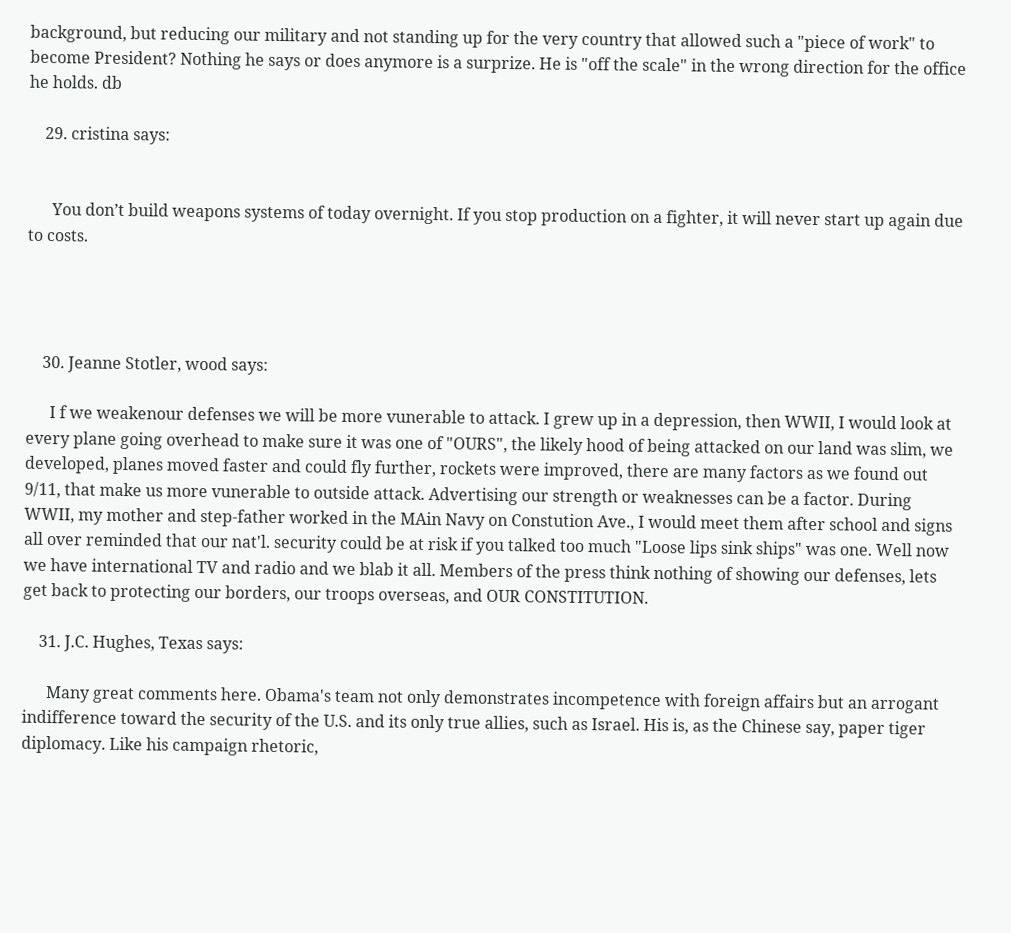background, but reducing our military and not standing up for the very country that allowed such a "piece of work" to become President? Nothing he says or does anymore is a surprize. He is "off the scale" in the wrong direction for the office he holds. db

    29. cristina says:


      You don’t build weapons systems of today overnight. If you stop production on a fighter, it will never start up again due to costs.




    30. Jeanne Stotler, wood says:

      I f we weakenour defenses we will be more vunerable to attack. I grew up in a depression, then WWII, I would look at every plane going overhead to make sure it was one of "OURS", the likely hood of being attacked on our land was slim, we developed, planes moved faster and could fly further, rockets were improved, there are many factors as we found out 9/11, that make us more vunerable to outside attack. Advertising our strength or weaknesses can be a factor. During WWII, my mother and step-father worked in the MAin Navy on Constution Ave., I would meet them after school and signs all over reminded that our nat'l. security could be at risk if you talked too much "Loose lips sink ships" was one. Well now we have international TV and radio and we blab it all. Members of the press think nothing of showing our defenses, lets get back to protecting our borders, our troops overseas, and OUR CONSTITUTION.

    31. J.C. Hughes, Texas says:

      Many great comments here. Obama's team not only demonstrates incompetence with foreign affairs but an arrogant indifference toward the security of the U.S. and its only true allies, such as Israel. His is, as the Chinese say, paper tiger diplomacy. Like his campaign rhetoric,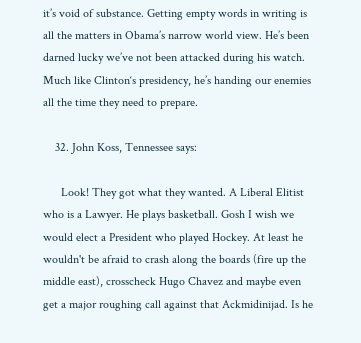it’s void of substance. Getting empty words in writing is all the matters in Obama’s narrow world view. He’s been darned lucky we’ve not been attacked during his watch. Much like Clinton‘s presidency, he’s handing our enemies all the time they need to prepare.

    32. John Koss, Tennessee says:

      Look! They got what they wanted. A Liberal Elitist who is a Lawyer. He plays basketball. Gosh I wish we would elect a President who played Hockey. At least he wouldn't be afraid to crash along the boards (fire up the middle east), crosscheck Hugo Chavez and maybe even get a major roughing call against that Ackmidinijad. Is he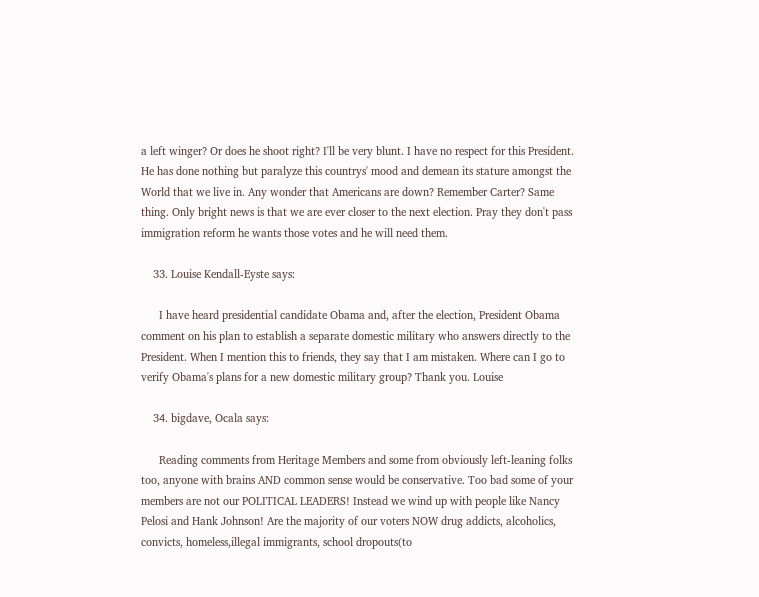a left winger? Or does he shoot right? I'll be very blunt. I have no respect for this President. He has done nothing but paralyze this countrys' mood and demean its stature amongst the World that we live in. Any wonder that Americans are down? Remember Carter? Same thing. Only bright news is that we are ever closer to the next election. Pray they don't pass immigration reform he wants those votes and he will need them.

    33. Louise Kendall-Eyste says:

      I have heard presidential candidate Obama and, after the election, President Obama comment on his plan to establish a separate domestic military who answers directly to the President. When I mention this to friends, they say that I am mistaken. Where can I go to verify Obama's plans for a new domestic military group? Thank you. Louise

    34. bigdave, Ocala says:

      Reading comments from Heritage Members and some from obviously left-leaning folks too, anyone with brains AND common sense would be conservative. Too bad some of your members are not our POLITICAL LEADERS! Instead we wind up with people like Nancy Pelosi and Hank Johnson! Are the majority of our voters NOW drug addicts, alcoholics, convicts, homeless,illegal immigrants, school dropouts(to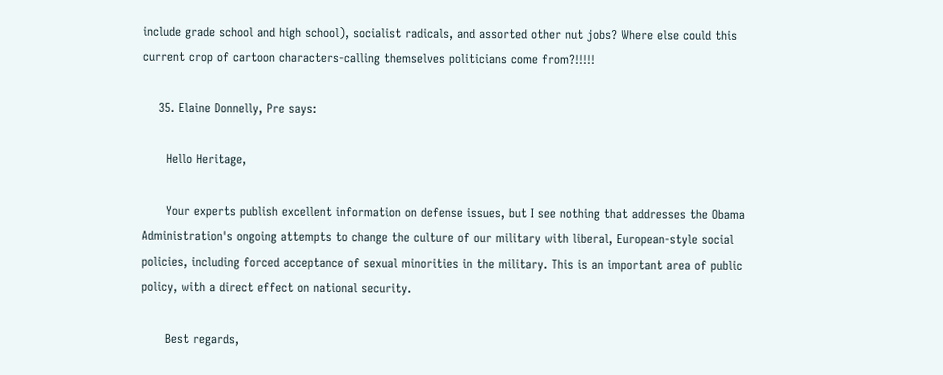include grade school and high school), socialist radicals, and assorted other nut jobs? Where else could this current crop of cartoon characters-calling themselves politicians come from?!!!!!

    35. Elaine Donnelly, Pre says:

      Hello Heritage,

      Your experts publish excellent information on defense issues, but I see nothing that addresses the Obama Administration's ongoing attempts to change the culture of our military with liberal, European-style social policies, including forced acceptance of sexual minorities in the military. This is an important area of public policy, with a direct effect on national security.

      Best regards,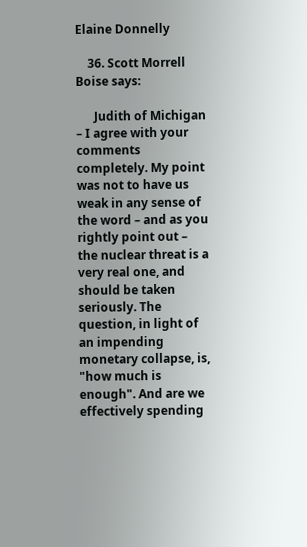Elaine Donnelly

    36. Scott Morrell Boise says:

      Judith of Michigan – I agree with your comments completely. My point was not to have us weak in any sense of the word – and as you rightly point out – the nuclear threat is a very real one, and should be taken seriously. The question, in light of an impending monetary collapse, is, "how much is enough". And are we effectively spending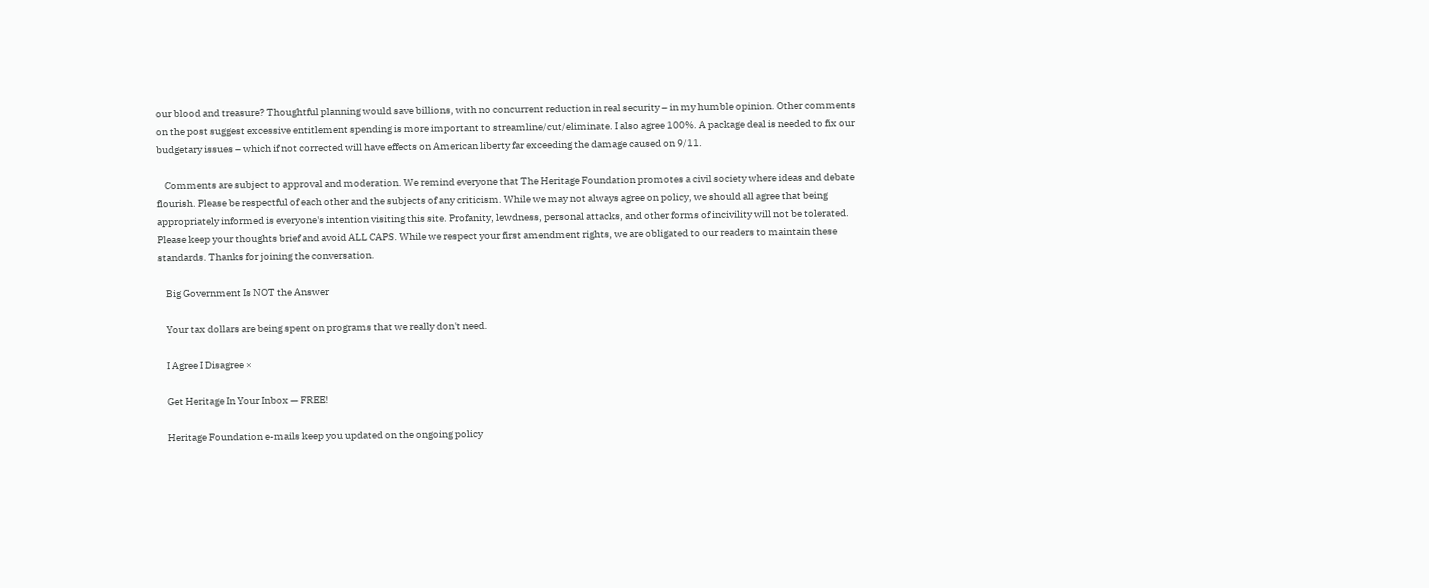our blood and treasure? Thoughtful planning would save billions, with no concurrent reduction in real security – in my humble opinion. Other comments on the post suggest excessive entitlement spending is more important to streamline/cut/eliminate. I also agree 100%. A package deal is needed to fix our budgetary issues – which if not corrected will have effects on American liberty far exceeding the damage caused on 9/11.

    Comments are subject to approval and moderation. We remind everyone that The Heritage Foundation promotes a civil society where ideas and debate flourish. Please be respectful of each other and the subjects of any criticism. While we may not always agree on policy, we should all agree that being appropriately informed is everyone's intention visiting this site. Profanity, lewdness, personal attacks, and other forms of incivility will not be tolerated. Please keep your thoughts brief and avoid ALL CAPS. While we respect your first amendment rights, we are obligated to our readers to maintain these standards. Thanks for joining the conversation.

    Big Government Is NOT the Answer

    Your tax dollars are being spent on programs that we really don't need.

    I Agree I Disagree ×

    Get Heritage In Your Inbox — FREE!

    Heritage Foundation e-mails keep you updated on the ongoing policy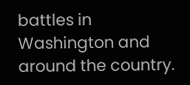battles in Washington and around the country.